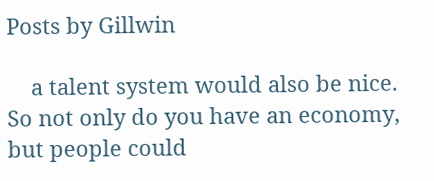Posts by Gillwin

    a talent system would also be nice. So not only do you have an economy, but people could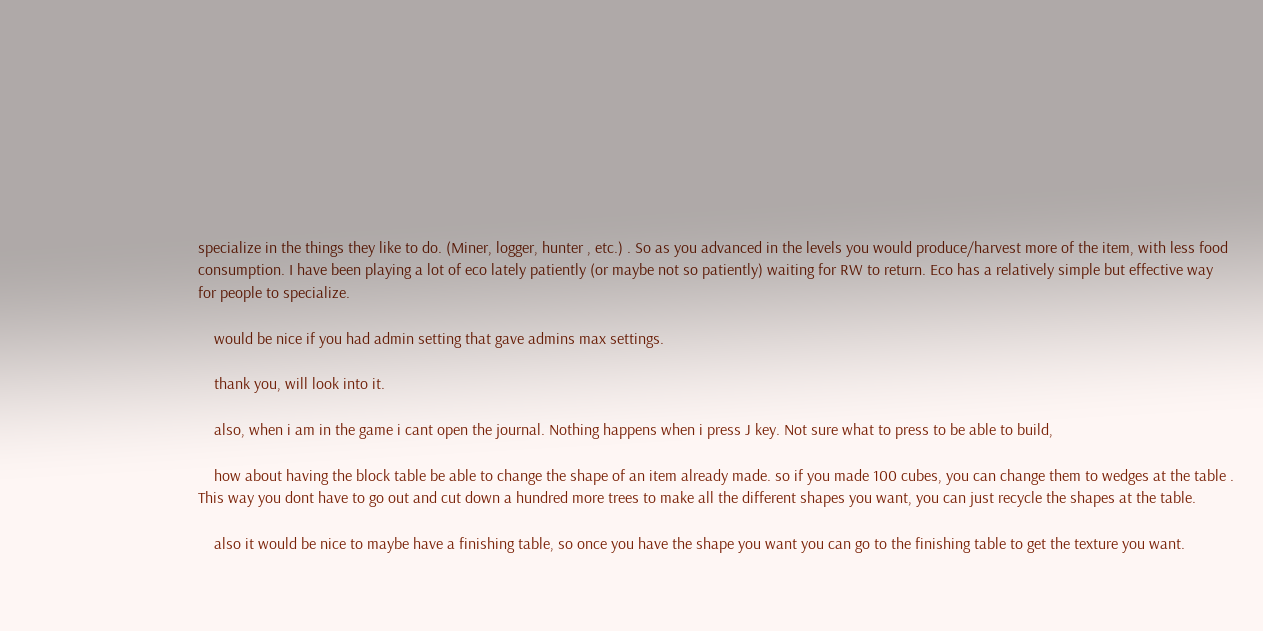specialize in the things they like to do. (Miner, logger, hunter , etc.) . So as you advanced in the levels you would produce/harvest more of the item, with less food consumption. I have been playing a lot of eco lately patiently (or maybe not so patiently) waiting for RW to return. Eco has a relatively simple but effective way for people to specialize.

    would be nice if you had admin setting that gave admins max settings.

    thank you, will look into it.

    also, when i am in the game i cant open the journal. Nothing happens when i press J key. Not sure what to press to be able to build,

    how about having the block table be able to change the shape of an item already made. so if you made 100 cubes, you can change them to wedges at the table . This way you dont have to go out and cut down a hundred more trees to make all the different shapes you want, you can just recycle the shapes at the table.

    also it would be nice to maybe have a finishing table, so once you have the shape you want you can go to the finishing table to get the texture you want.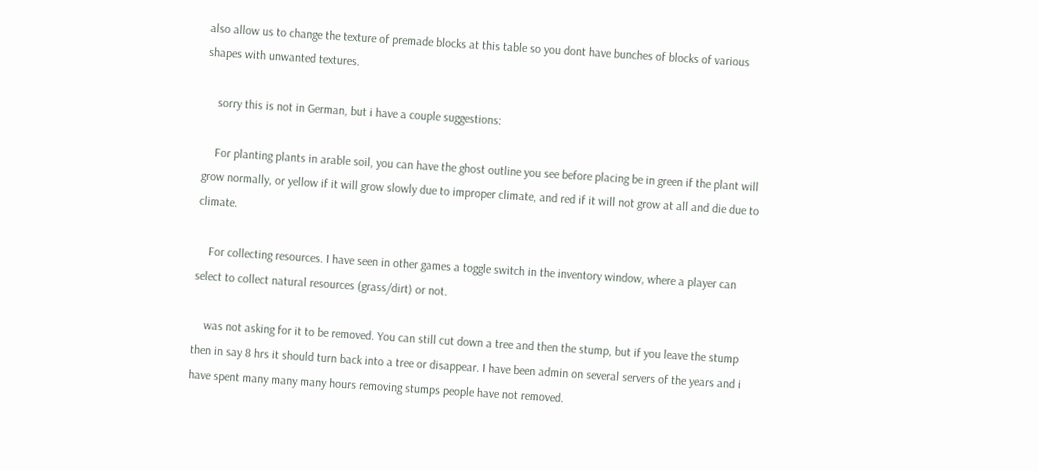also allow us to change the texture of premade blocks at this table so you dont have bunches of blocks of various shapes with unwanted textures.

    sorry this is not in German, but i have a couple suggestions:

    For planting plants in arable soil, you can have the ghost outline you see before placing be in green if the plant will grow normally, or yellow if it will grow slowly due to improper climate, and red if it will not grow at all and die due to climate.

    For collecting resources. I have seen in other games a toggle switch in the inventory window, where a player can select to collect natural resources (grass/dirt) or not.

    was not asking for it to be removed. You can still cut down a tree and then the stump, but if you leave the stump then in say 8 hrs it should turn back into a tree or disappear. I have been admin on several servers of the years and i have spent many many many hours removing stumps people have not removed.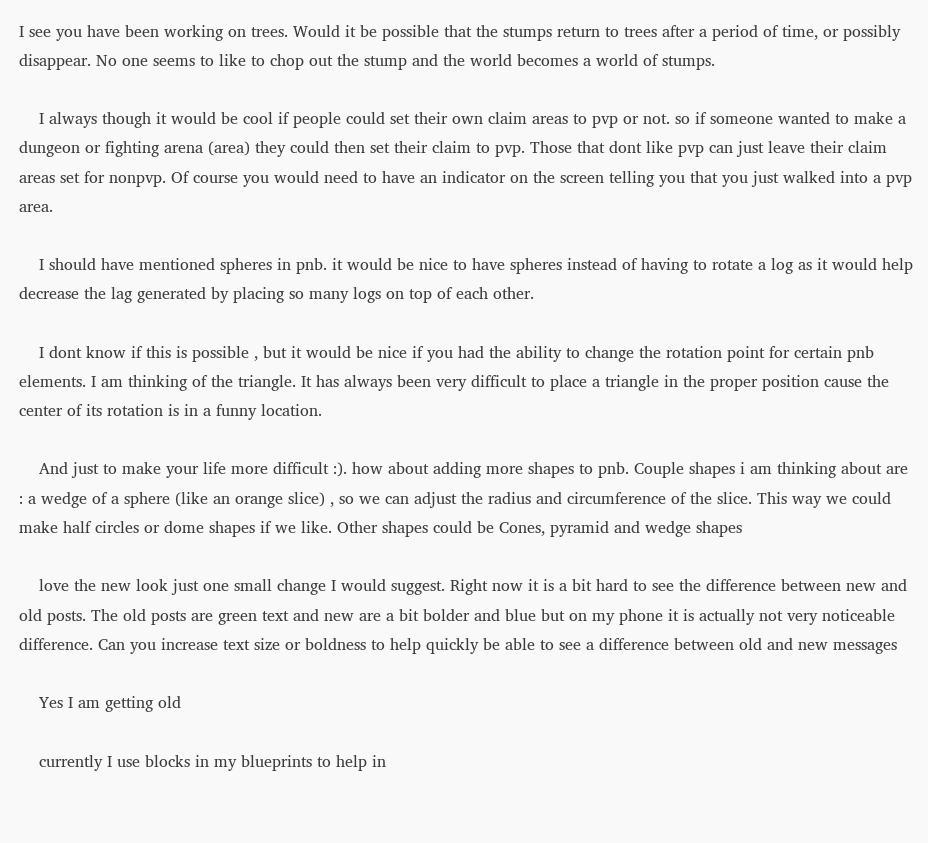I see you have been working on trees. Would it be possible that the stumps return to trees after a period of time, or possibly disappear. No one seems to like to chop out the stump and the world becomes a world of stumps.

    I always though it would be cool if people could set their own claim areas to pvp or not. so if someone wanted to make a dungeon or fighting arena (area) they could then set their claim to pvp. Those that dont like pvp can just leave their claim areas set for nonpvp. Of course you would need to have an indicator on the screen telling you that you just walked into a pvp area.

    I should have mentioned spheres in pnb. it would be nice to have spheres instead of having to rotate a log as it would help decrease the lag generated by placing so many logs on top of each other.

    I dont know if this is possible , but it would be nice if you had the ability to change the rotation point for certain pnb elements. I am thinking of the triangle. It has always been very difficult to place a triangle in the proper position cause the center of its rotation is in a funny location.

    And just to make your life more difficult :). how about adding more shapes to pnb. Couple shapes i am thinking about are : a wedge of a sphere (like an orange slice) , so we can adjust the radius and circumference of the slice. This way we could make half circles or dome shapes if we like. Other shapes could be Cones, pyramid and wedge shapes

    love the new look just one small change I would suggest. Right now it is a bit hard to see the difference between new and old posts. The old posts are green text and new are a bit bolder and blue but on my phone it is actually not very noticeable difference. Can you increase text size or boldness to help quickly be able to see a difference between old and new messages

    Yes I am getting old

    currently I use blocks in my blueprints to help in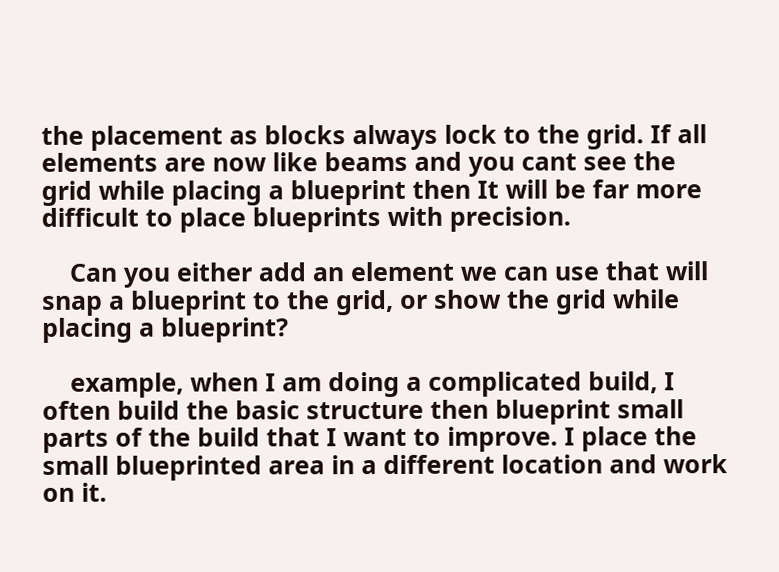the placement as blocks always lock to the grid. If all elements are now like beams and you cant see the grid while placing a blueprint then It will be far more difficult to place blueprints with precision.

    Can you either add an element we can use that will snap a blueprint to the grid, or show the grid while placing a blueprint?

    example, when I am doing a complicated build, I often build the basic structure then blueprint small parts of the build that I want to improve. I place the small blueprinted area in a different location and work on it.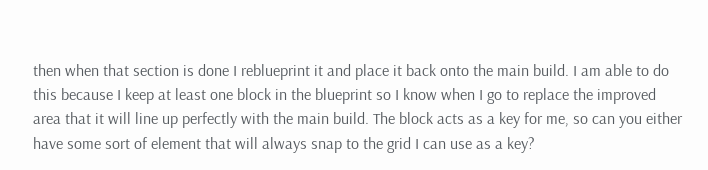then when that section is done I reblueprint it and place it back onto the main build. I am able to do this because I keep at least one block in the blueprint so I know when I go to replace the improved area that it will line up perfectly with the main build. The block acts as a key for me, so can you either have some sort of element that will always snap to the grid I can use as a key?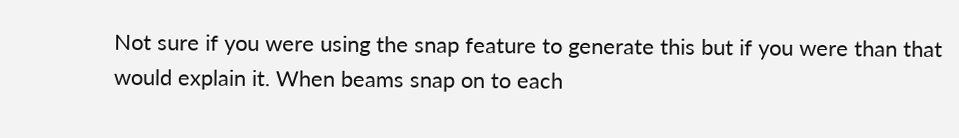Not sure if you were using the snap feature to generate this but if you were than that would explain it. When beams snap on to each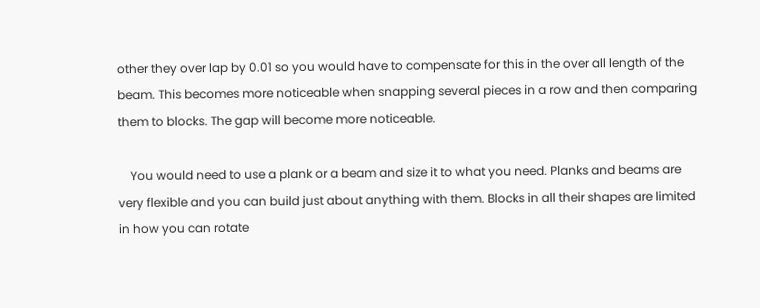other they over lap by 0.01 so you would have to compensate for this in the over all length of the beam. This becomes more noticeable when snapping several pieces in a row and then comparing them to blocks. The gap will become more noticeable.

    You would need to use a plank or a beam and size it to what you need. Planks and beams are very flexible and you can build just about anything with them. Blocks in all their shapes are limited in how you can rotate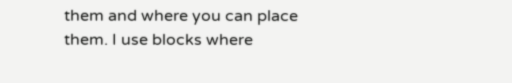them and where you can place them. I use blocks where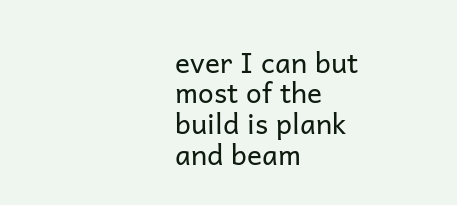ever I can but most of the build is plank and beam